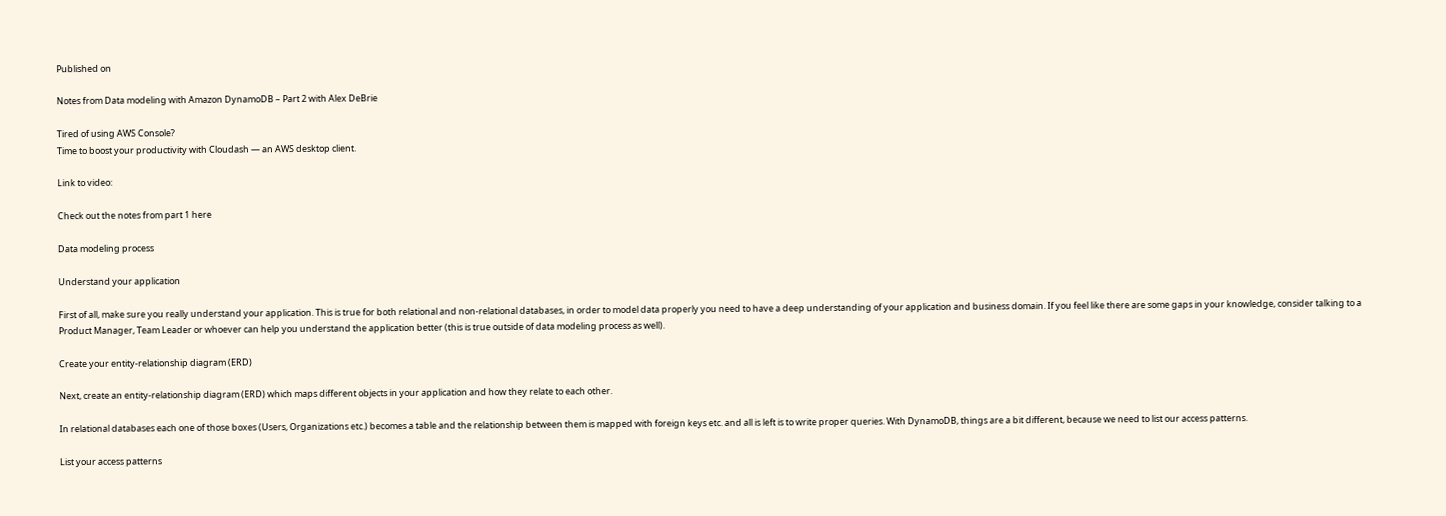Published on

Notes from Data modeling with Amazon DynamoDB – Part 2 with Alex DeBrie

Tired of using AWS Console?
Time to boost your productivity with Cloudash — an AWS desktop client.

Link to video:

Check out the notes from part 1 here

Data modeling process

Understand your application

First of all, make sure you really understand your application. This is true for both relational and non-relational databases, in order to model data properly you need to have a deep understanding of your application and business domain. If you feel like there are some gaps in your knowledge, consider talking to a Product Manager, Team Leader or whoever can help you understand the application better (this is true outside of data modeling process as well).

Create your entity-relationship diagram (ERD)

Next, create an entity-relationship diagram (ERD) which maps different objects in your application and how they relate to each other.

In relational databases each one of those boxes (Users, Organizations etc.) becomes a table and the relationship between them is mapped with foreign keys etc. and all is left is to write proper queries. With DynamoDB, things are a bit different, because we need to list our access patterns.

List your access patterns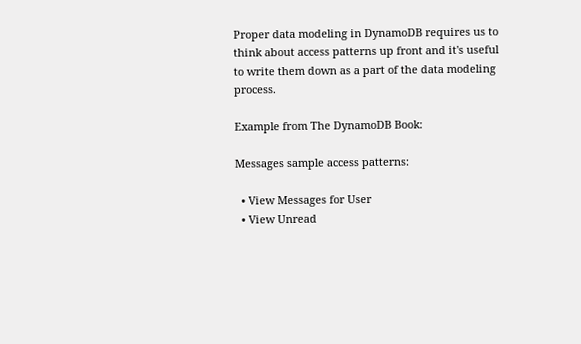Proper data modeling in DynamoDB requires us to think about access patterns up front and it's useful to write them down as a part of the data modeling process.

Example from The DynamoDB Book:

Messages sample access patterns:

  • View Messages for User
  • View Unread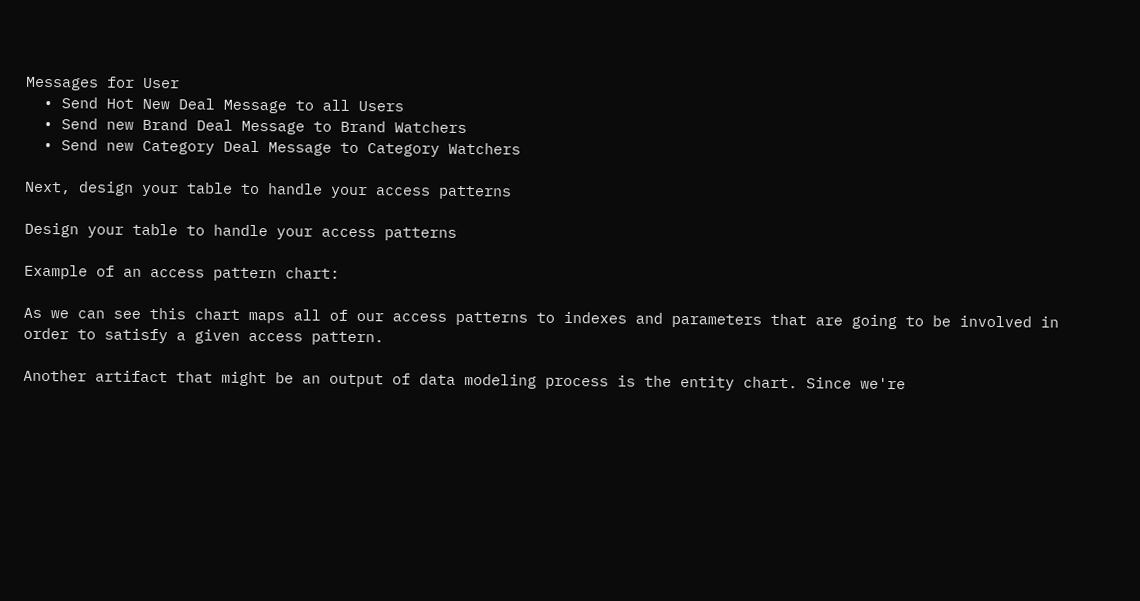Messages for User
  • Send Hot New Deal Message to all Users
  • Send new Brand Deal Message to Brand Watchers
  • Send new Category Deal Message to Category Watchers

Next, design your table to handle your access patterns

Design your table to handle your access patterns

Example of an access pattern chart:

As we can see this chart maps all of our access patterns to indexes and parameters that are going to be involved in order to satisfy a given access pattern.

Another artifact that might be an output of data modeling process is the entity chart. Since we're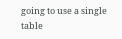going to use a single table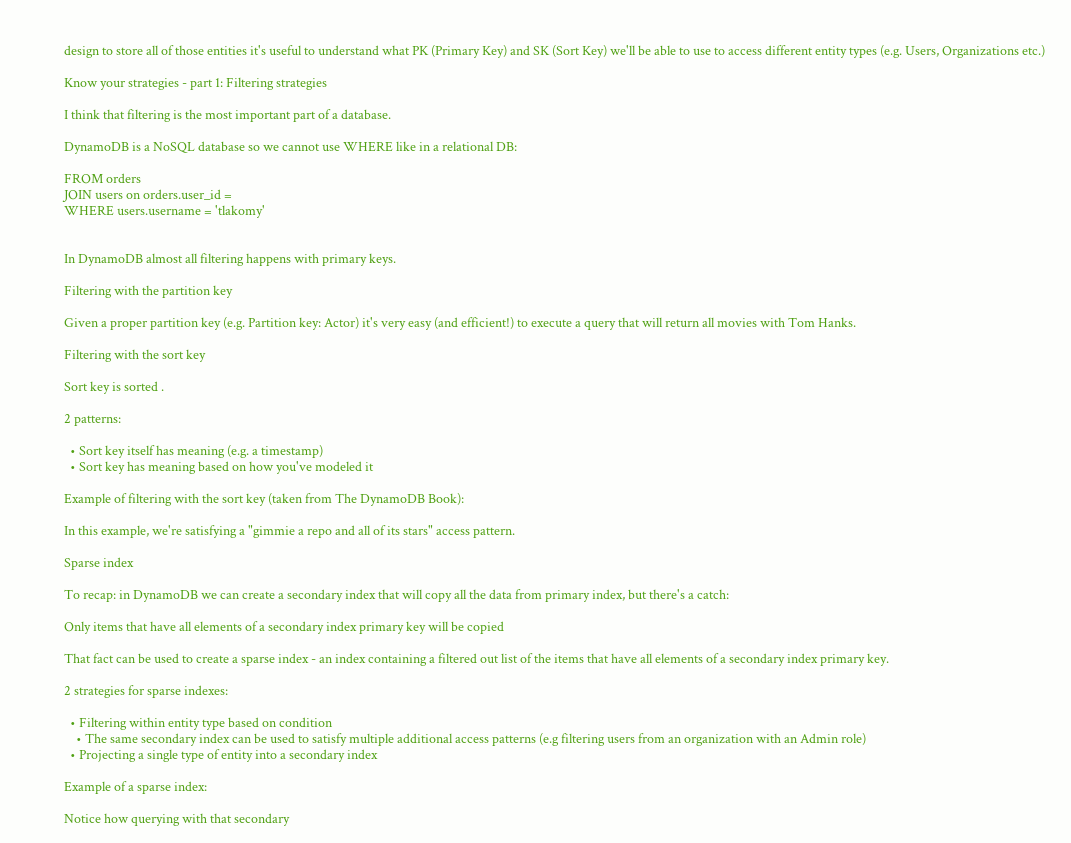design to store all of those entities it's useful to understand what PK (Primary Key) and SK (Sort Key) we'll be able to use to access different entity types (e.g. Users, Organizations etc.)

Know your strategies - part 1: Filtering strategies

I think that filtering is the most important part of a database.

DynamoDB is a NoSQL database so we cannot use WHERE like in a relational DB:

FROM orders
JOIN users on orders.user_id =
WHERE users.username = 'tlakomy'


In DynamoDB almost all filtering happens with primary keys.

Filtering with the partition key

Given a proper partition key (e.g. Partition key: Actor) it's very easy (and efficient!) to execute a query that will return all movies with Tom Hanks.

Filtering with the sort key

Sort key is sorted .

2 patterns:

  • Sort key itself has meaning (e.g. a timestamp)
  • Sort key has meaning based on how you've modeled it

Example of filtering with the sort key (taken from The DynamoDB Book):

In this example, we're satisfying a "gimmie a repo and all of its stars" access pattern.

Sparse index

To recap: in DynamoDB we can create a secondary index that will copy all the data from primary index, but there's a catch:

Only items that have all elements of a secondary index primary key will be copied

That fact can be used to create a sparse index - an index containing a filtered out list of the items that have all elements of a secondary index primary key.

2 strategies for sparse indexes:

  • Filtering within entity type based on condition
    • The same secondary index can be used to satisfy multiple additional access patterns (e.g filtering users from an organization with an Admin role)
  • Projecting a single type of entity into a secondary index

Example of a sparse index:

Notice how querying with that secondary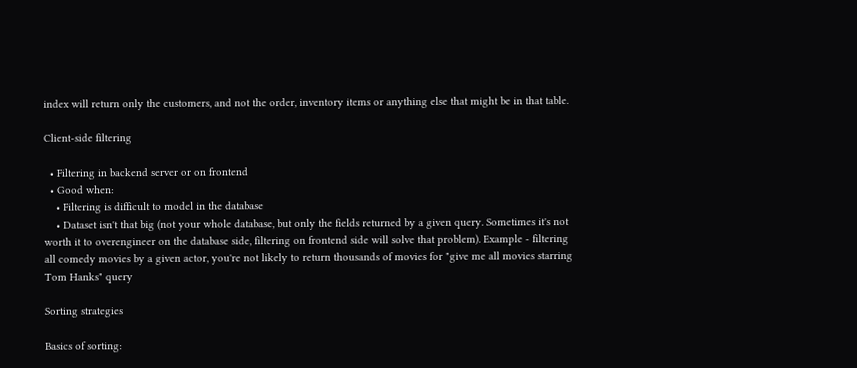index will return only the customers, and not the order, inventory items or anything else that might be in that table.

Client-side filtering

  • Filtering in backend server or on frontend
  • Good when:
    • Filtering is difficult to model in the database
    • Dataset isn't that big (not your whole database, but only the fields returned by a given query. Sometimes it's not worth it to overengineer on the database side, filtering on frontend side will solve that problem). Example - filtering all comedy movies by a given actor, you're not likely to return thousands of movies for "give me all movies starring Tom Hanks" query

Sorting strategies

Basics of sorting: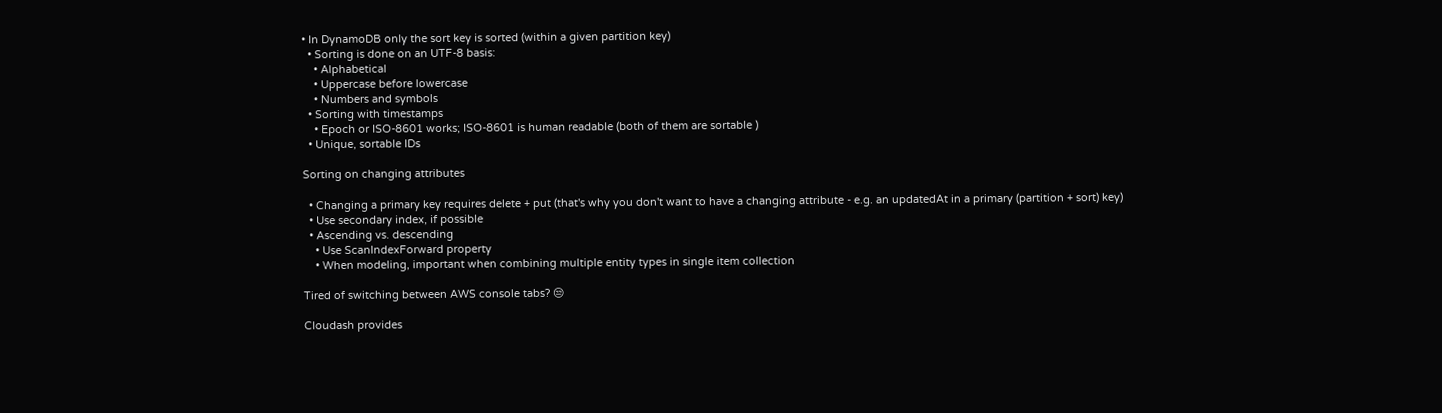• In DynamoDB only the sort key is sorted (within a given partition key)
  • Sorting is done on an UTF-8 basis:
    • Alphabetical
    • Uppercase before lowercase
    • Numbers and symbols
  • Sorting with timestamps
    • Epoch or ISO-8601 works; ISO-8601 is human readable (both of them are sortable )
  • Unique, sortable IDs

Sorting on changing attributes

  • Changing a primary key requires delete + put (that's why you don't want to have a changing attribute - e.g. an updatedAt in a primary (partition + sort) key)
  • Use secondary index, if possible
  • Ascending vs. descending
    • Use ScanIndexForward property
    • When modeling, important when combining multiple entity types in single item collection

Tired of switching between AWS console tabs? 😒

Cloudash provides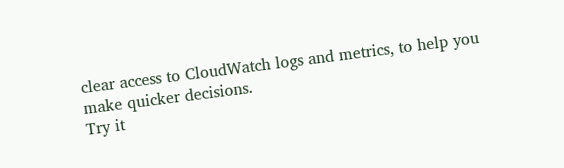clear access to CloudWatch logs and metrics, to help you make quicker decisions.
Try it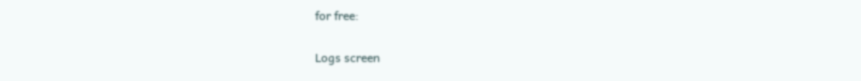for free:

Logs screen